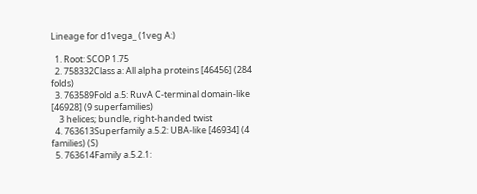Lineage for d1vega_ (1veg A:)

  1. Root: SCOP 1.75
  2. 758332Class a: All alpha proteins [46456] (284 folds)
  3. 763589Fold a.5: RuvA C-terminal domain-like [46928] (9 superfamilies)
    3 helices; bundle, right-handed twist
  4. 763613Superfamily a.5.2: UBA-like [46934] (4 families) (S)
  5. 763614Family a.5.2.1: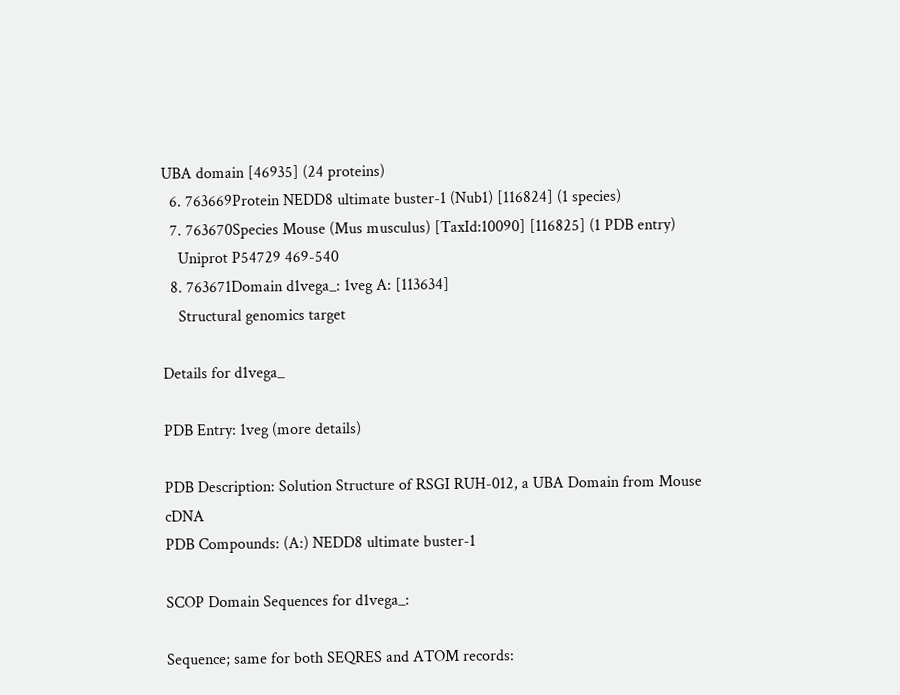UBA domain [46935] (24 proteins)
  6. 763669Protein NEDD8 ultimate buster-1 (Nub1) [116824] (1 species)
  7. 763670Species Mouse (Mus musculus) [TaxId:10090] [116825] (1 PDB entry)
    Uniprot P54729 469-540
  8. 763671Domain d1vega_: 1veg A: [113634]
    Structural genomics target

Details for d1vega_

PDB Entry: 1veg (more details)

PDB Description: Solution Structure of RSGI RUH-012, a UBA Domain from Mouse cDNA
PDB Compounds: (A:) NEDD8 ultimate buster-1

SCOP Domain Sequences for d1vega_:

Sequence; same for both SEQRES and ATOM records: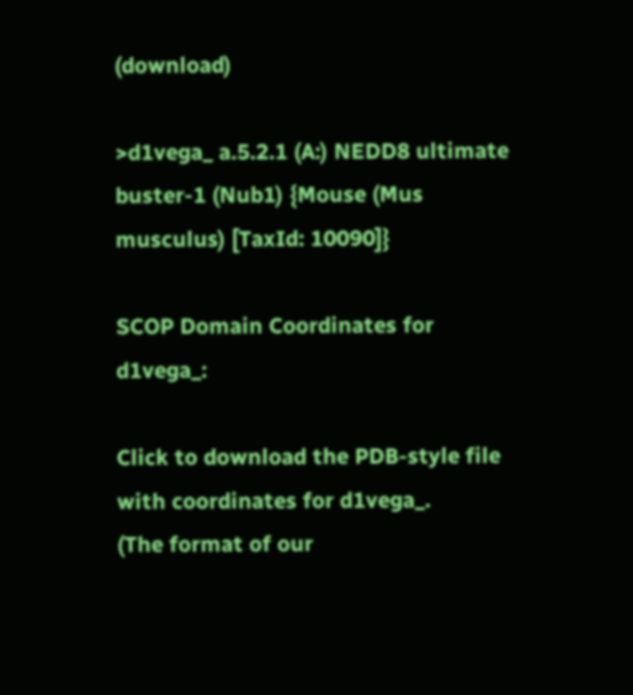(download)

>d1vega_ a.5.2.1 (A:) NEDD8 ultimate buster-1 (Nub1) {Mouse (Mus musculus) [TaxId: 10090]}

SCOP Domain Coordinates for d1vega_:

Click to download the PDB-style file with coordinates for d1vega_.
(The format of our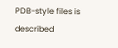PDB-style files is described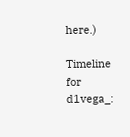here.)

Timeline for d1vega_: